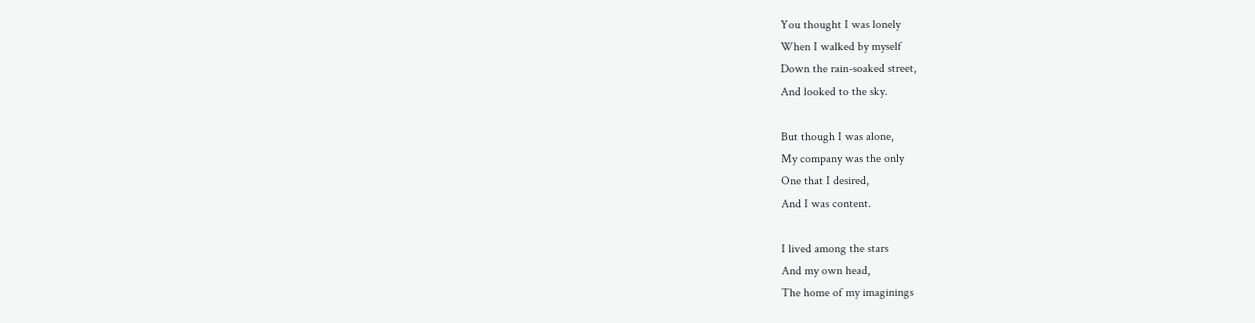You thought I was lonely
When I walked by myself
Down the rain-soaked street,
And looked to the sky.

But though I was alone,
My company was the only
One that I desired,
And I was content.

I lived among the stars
And my own head,
The home of my imaginings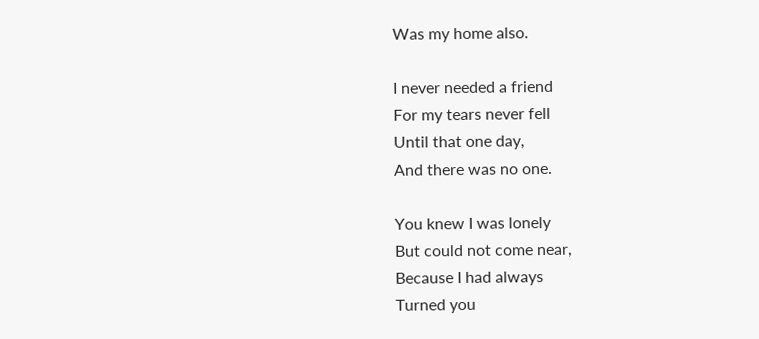Was my home also.

I never needed a friend
For my tears never fell
Until that one day,
And there was no one.

You knew I was lonely
But could not come near,
Because I had always
Turned you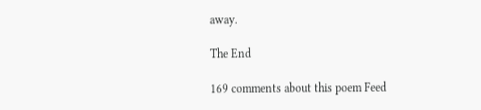away.

The End

169 comments about this poem Feed